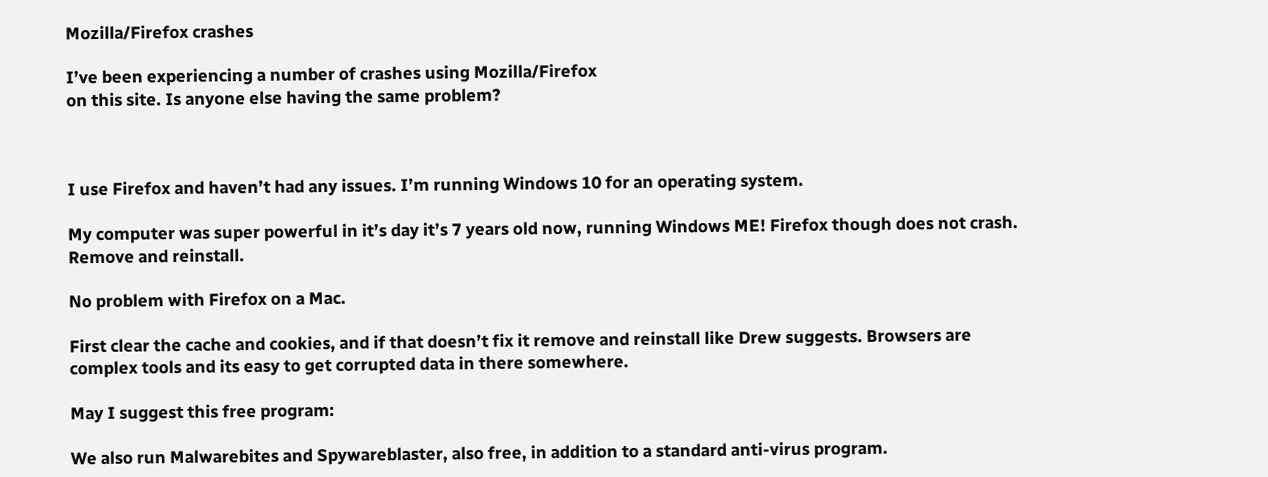Mozilla/Firefox crashes

I’ve been experiencing a number of crashes using Mozilla/Firefox
on this site. Is anyone else having the same problem?



I use Firefox and haven’t had any issues. I’m running Windows 10 for an operating system.

My computer was super powerful in it’s day it’s 7 years old now, running Windows ME! Firefox though does not crash. Remove and reinstall.

No problem with Firefox on a Mac.

First clear the cache and cookies, and if that doesn’t fix it remove and reinstall like Drew suggests. Browsers are complex tools and its easy to get corrupted data in there somewhere.

May I suggest this free program:

We also run Malwarebites and Spywareblaster, also free, in addition to a standard anti-virus program.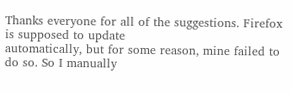Thanks everyone for all of the suggestions. Firefox is supposed to update
automatically, but for some reason, mine failed to do so. So I manually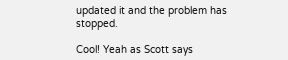updated it and the problem has stopped.

Cool! Yeah as Scott says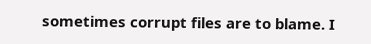sometimes corrupt files are to blame. I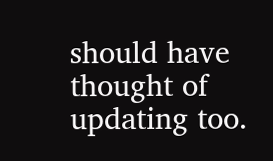should have thought of updating too.